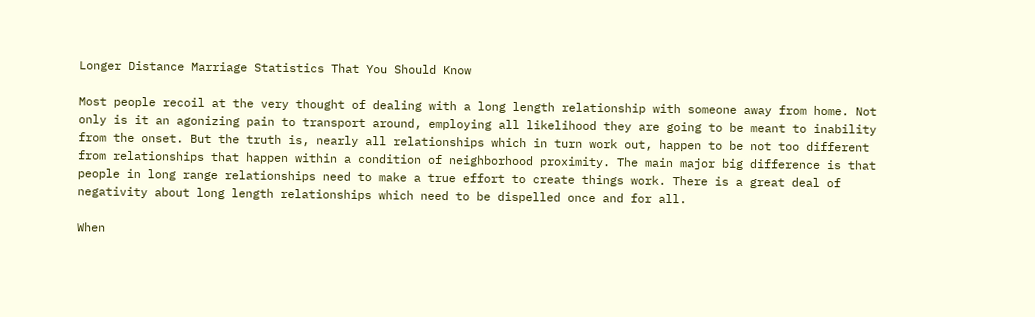Longer Distance Marriage Statistics That You Should Know

Most people recoil at the very thought of dealing with a long length relationship with someone away from home. Not only is it an agonizing pain to transport around, employing all likelihood they are going to be meant to inability from the onset. But the truth is, nearly all relationships which in turn work out, happen to be not too different from relationships that happen within a condition of neighborhood proximity. The main major big difference is that people in long range relationships need to make a true effort to create things work. There is a great deal of negativity about long length relationships which need to be dispelled once and for all.

When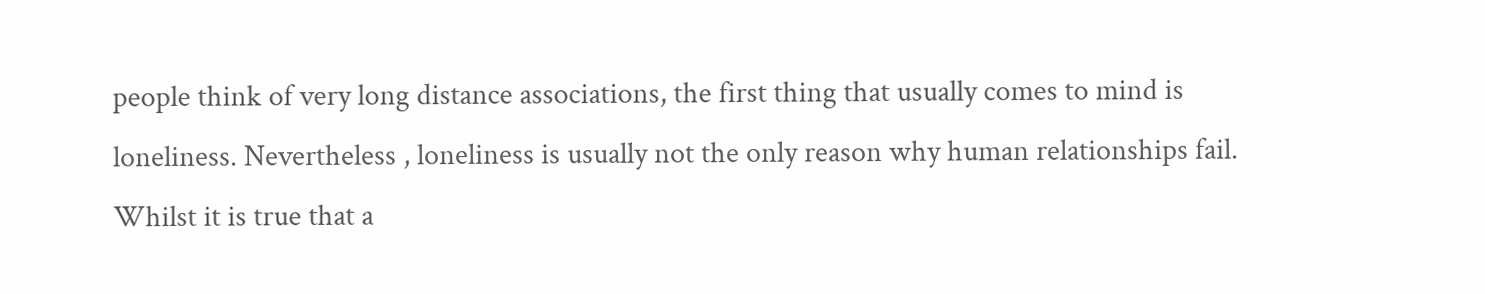people think of very long distance associations, the first thing that usually comes to mind is loneliness. Nevertheless , loneliness is usually not the only reason why human relationships fail. Whilst it is true that a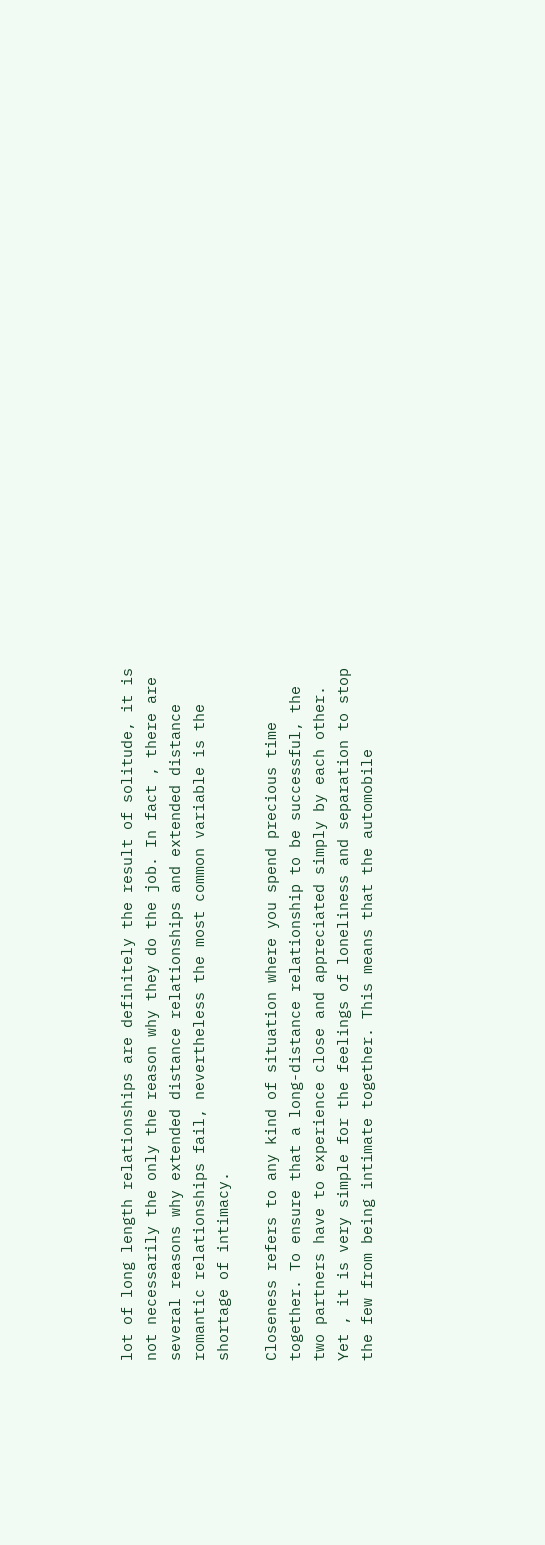lot of long length relationships are definitely the result of solitude, it is not necessarily the only the reason why they do the job. In fact , there are several reasons why extended distance relationships and extended distance romantic relationships fail, nevertheless the most common variable is the shortage of intimacy.

Closeness refers to any kind of situation where you spend precious time together. To ensure that a long-distance relationship to be successful, the two partners have to experience close and appreciated simply by each other. Yet , it is very simple for the feelings of loneliness and separation to stop the few from being intimate together. This means that the automobile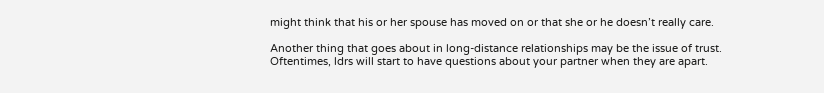might think that his or her spouse has moved on or that she or he doesn’t really care.

Another thing that goes about in long-distance relationships may be the issue of trust. Oftentimes, ldrs will start to have questions about your partner when they are apart.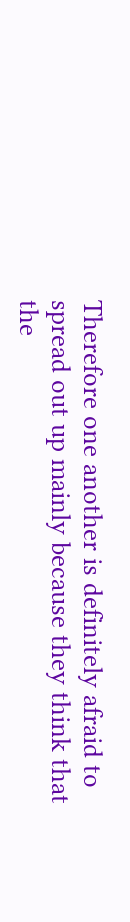Therefore one another is definitely afraid to spread out up mainly because they think that the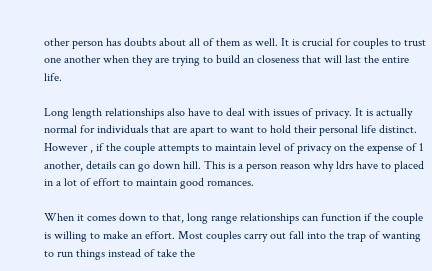other person has doubts about all of them as well. It is crucial for couples to trust one another when they are trying to build an closeness that will last the entire life.

Long length relationships also have to deal with issues of privacy. It is actually normal for individuals that are apart to want to hold their personal life distinct. However , if the couple attempts to maintain level of privacy on the expense of 1 another, details can go down hill. This is a person reason why ldrs have to placed in a lot of effort to maintain good romances.

When it comes down to that, long range relationships can function if the couple is willing to make an effort. Most couples carry out fall into the trap of wanting to run things instead of take the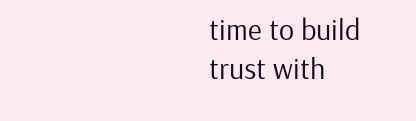time to build trust with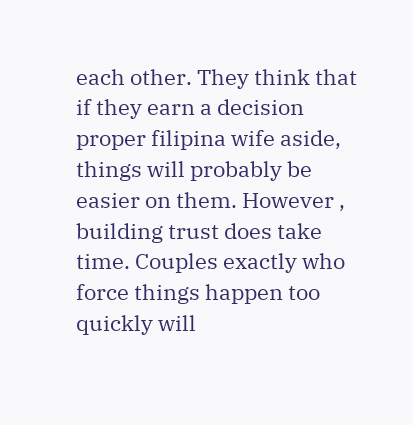each other. They think that if they earn a decision proper filipina wife aside, things will probably be easier on them. However , building trust does take time. Couples exactly who force things happen too quickly will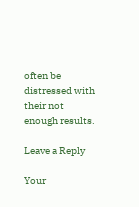often be distressed with their not enough results.

Leave a Reply

Your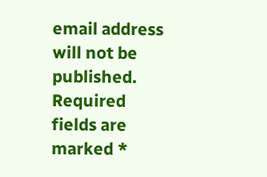email address will not be published. Required fields are marked *